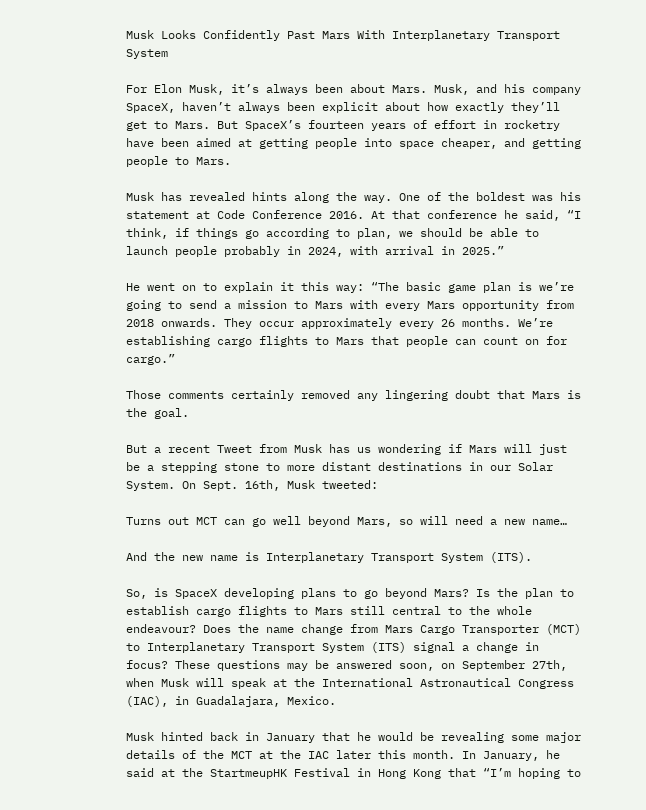Musk Looks Confidently Past Mars With Interplanetary Transport System

For Elon Musk, it’s always been about Mars. Musk, and his company SpaceX, haven’t always been explicit about how exactly they’ll get to Mars. But SpaceX’s fourteen years of effort in rocketry have been aimed at getting people into space cheaper, and getting people to Mars.

Musk has revealed hints along the way. One of the boldest was his statement at Code Conference 2016. At that conference he said, “I think, if things go according to plan, we should be able to launch people probably in 2024, with arrival in 2025.”

He went on to explain it this way: “The basic game plan is we’re going to send a mission to Mars with every Mars opportunity from 2018 onwards. They occur approximately every 26 months. We’re establishing cargo flights to Mars that people can count on for cargo.”

Those comments certainly removed any lingering doubt that Mars is the goal.

But a recent Tweet from Musk has us wondering if Mars will just be a stepping stone to more distant destinations in our Solar System. On Sept. 16th, Musk tweeted:

Turns out MCT can go well beyond Mars, so will need a new name…

And the new name is Interplanetary Transport System (ITS).

So, is SpaceX developing plans to go beyond Mars? Is the plan to establish cargo flights to Mars still central to the whole endeavour? Does the name change from Mars Cargo Transporter (MCT) to Interplanetary Transport System (ITS) signal a change in focus? These questions may be answered soon, on September 27th, when Musk will speak at the International Astronautical Congress (IAC), in Guadalajara, Mexico.

Musk hinted back in January that he would be revealing some major details of the MCT at the IAC later this month. In January, he said at the StartmeupHK Festival in Hong Kong that “I’m hoping to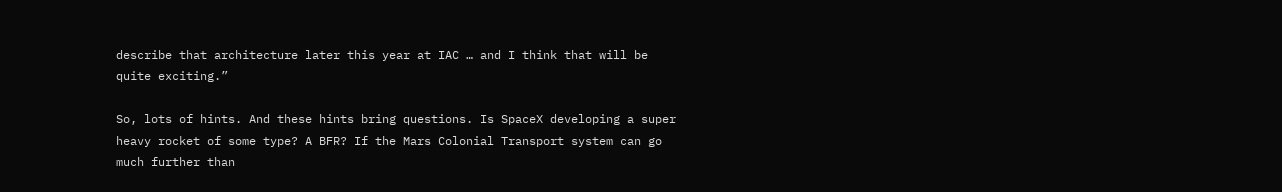describe that architecture later this year at IAC … and I think that will be quite exciting.”

So, lots of hints. And these hints bring questions. Is SpaceX developing a super heavy rocket of some type? A BFR? If the Mars Colonial Transport system can go much further than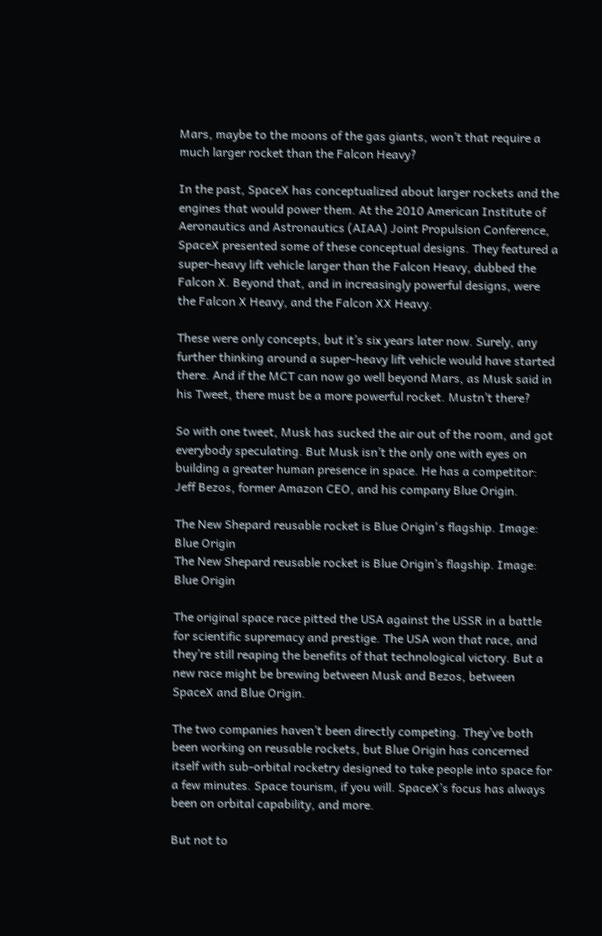Mars, maybe to the moons of the gas giants, won’t that require a much larger rocket than the Falcon Heavy?

In the past, SpaceX has conceptualized about larger rockets and the engines that would power them. At the 2010 American Institute of Aeronautics and Astronautics (AIAA) Joint Propulsion Conference, SpaceX presented some of these conceptual designs. They featured a super-heavy lift vehicle larger than the Falcon Heavy, dubbed the Falcon X. Beyond that, and in increasingly powerful designs, were the Falcon X Heavy, and the Falcon XX Heavy.

These were only concepts, but it’s six years later now. Surely, any further thinking around a super-heavy lift vehicle would have started there. And if the MCT can now go well beyond Mars, as Musk said in his Tweet, there must be a more powerful rocket. Mustn’t there?

So with one tweet, Musk has sucked the air out of the room, and got everybody speculating. But Musk isn’t the only one with eyes on building a greater human presence in space. He has a competitor: Jeff Bezos, former Amazon CEO, and his company Blue Origin.

The New Shepard reusable rocket is Blue Origin's flagship. Image: Blue Origin
The New Shepard reusable rocket is Blue Origin’s flagship. Image: Blue Origin

The original space race pitted the USA against the USSR in a battle for scientific supremacy and prestige. The USA won that race, and they’re still reaping the benefits of that technological victory. But a new race might be brewing between Musk and Bezos, between SpaceX and Blue Origin.

The two companies haven’t been directly competing. They’ve both been working on reusable rockets, but Blue Origin has concerned itself with sub-orbital rocketry designed to take people into space for a few minutes. Space tourism, if you will. SpaceX’s focus has always been on orbital capability, and more.

But not to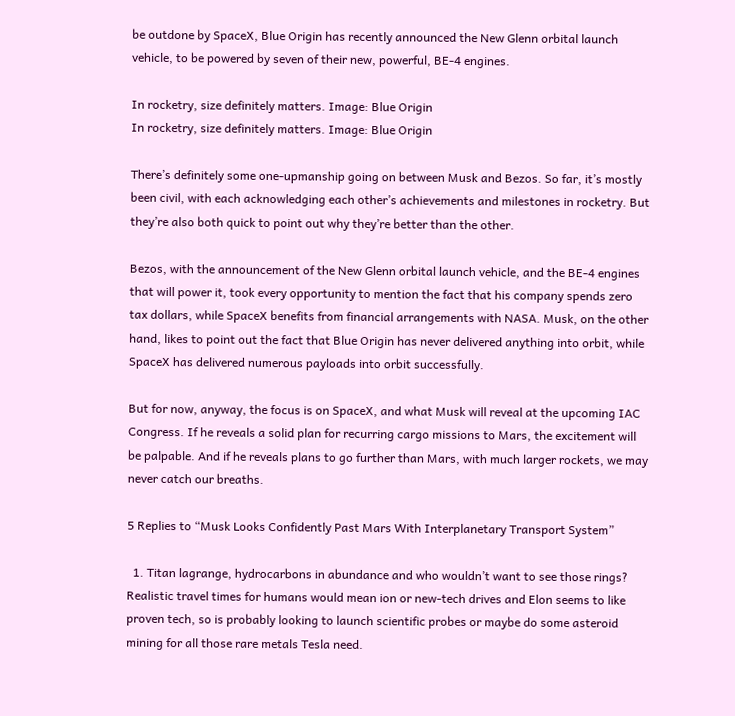be outdone by SpaceX, Blue Origin has recently announced the New Glenn orbital launch vehicle, to be powered by seven of their new, powerful, BE-4 engines.

In rocketry, size definitely matters. Image: Blue Origin
In rocketry, size definitely matters. Image: Blue Origin

There’s definitely some one-upmanship going on between Musk and Bezos. So far, it’s mostly been civil, with each acknowledging each other’s achievements and milestones in rocketry. But they’re also both quick to point out why they’re better than the other.

Bezos, with the announcement of the New Glenn orbital launch vehicle, and the BE-4 engines that will power it, took every opportunity to mention the fact that his company spends zero tax dollars, while SpaceX benefits from financial arrangements with NASA. Musk, on the other hand, likes to point out the fact that Blue Origin has never delivered anything into orbit, while SpaceX has delivered numerous payloads into orbit successfully.

But for now, anyway, the focus is on SpaceX, and what Musk will reveal at the upcoming IAC Congress. If he reveals a solid plan for recurring cargo missions to Mars, the excitement will be palpable. And if he reveals plans to go further than Mars, with much larger rockets, we may never catch our breaths.

5 Replies to “Musk Looks Confidently Past Mars With Interplanetary Transport System”

  1. Titan lagrange, hydrocarbons in abundance and who wouldn’t want to see those rings? Realistic travel times for humans would mean ion or new-tech drives and Elon seems to like proven tech, so is probably looking to launch scientific probes or maybe do some asteroid mining for all those rare metals Tesla need.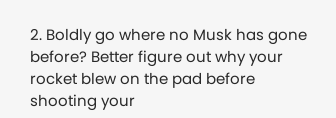2. Boldly go where no Musk has gone before? Better figure out why your rocket blew on the pad before shooting your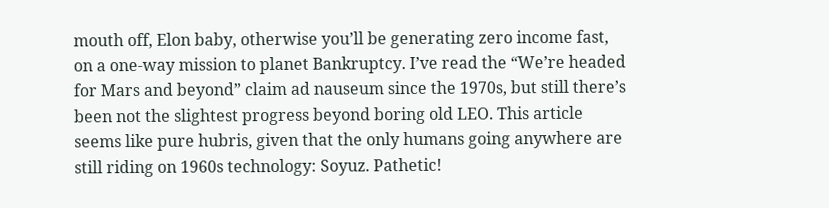mouth off, Elon baby, otherwise you’ll be generating zero income fast, on a one-way mission to planet Bankruptcy. I’ve read the “We’re headed for Mars and beyond” claim ad nauseum since the 1970s, but still there’s been not the slightest progress beyond boring old LEO. This article seems like pure hubris, given that the only humans going anywhere are still riding on 1960s technology: Soyuz. Pathetic!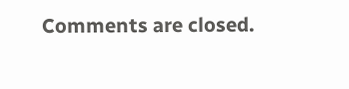Comments are closed.